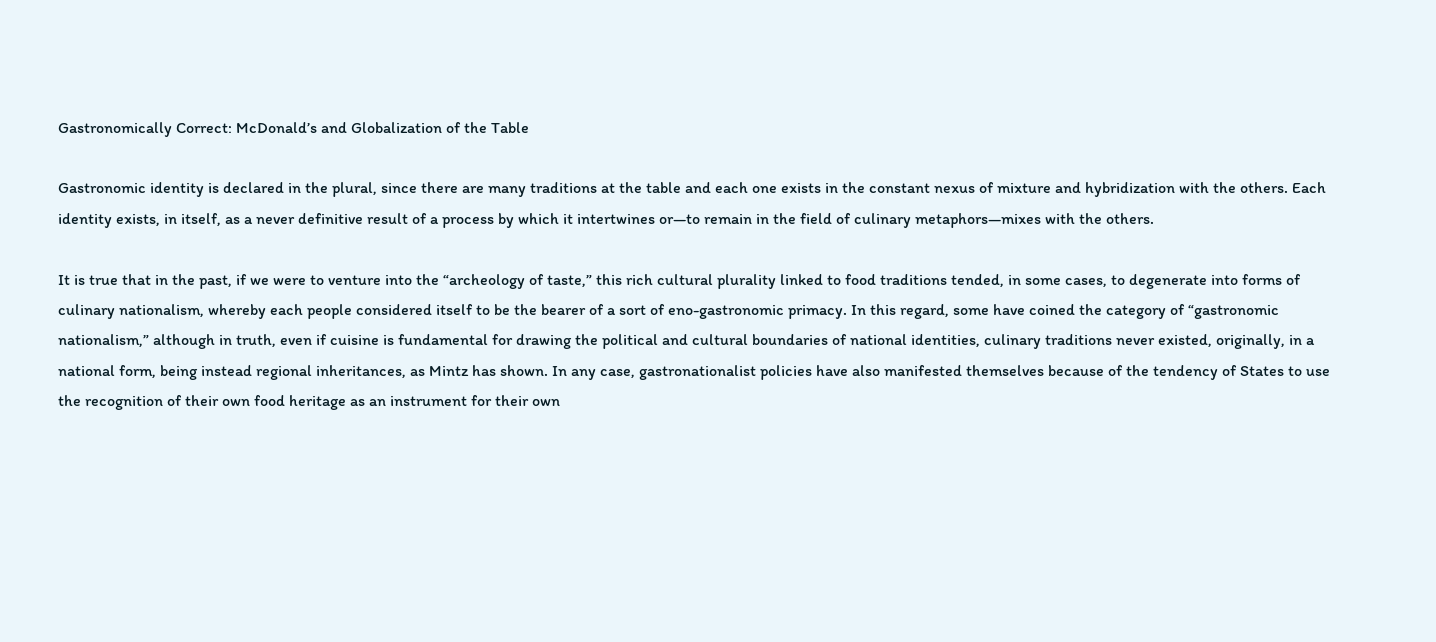Gastronomically Correct: McDonald’s and Globalization of the Table

Gastronomic identity is declared in the plural, since there are many traditions at the table and each one exists in the constant nexus of mixture and hybridization with the others. Each identity exists, in itself, as a never definitive result of a process by which it intertwines or—to remain in the field of culinary metaphors—mixes with the others.

It is true that in the past, if we were to venture into the “archeology of taste,” this rich cultural plurality linked to food traditions tended, in some cases, to degenerate into forms of culinary nationalism, whereby each people considered itself to be the bearer of a sort of eno-gastronomic primacy. In this regard, some have coined the category of “gastronomic nationalism,” although in truth, even if cuisine is fundamental for drawing the political and cultural boundaries of national identities, culinary traditions never existed, originally, in a national form, being instead regional inheritances, as Mintz has shown. In any case, gastronationalist policies have also manifested themselves because of the tendency of States to use the recognition of their own food heritage as an instrument for their own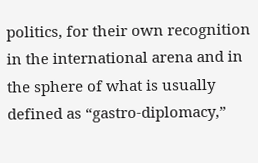politics, for their own recognition in the international arena and in the sphere of what is usually defined as “gastro-diplomacy,”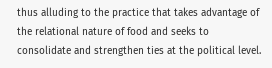thus alluding to the practice that takes advantage of the relational nature of food and seeks to consolidate and strengthen ties at the political level.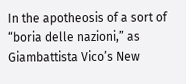In the apotheosis of a sort of “boria delle nazioni,” as Giambattista Vico’s New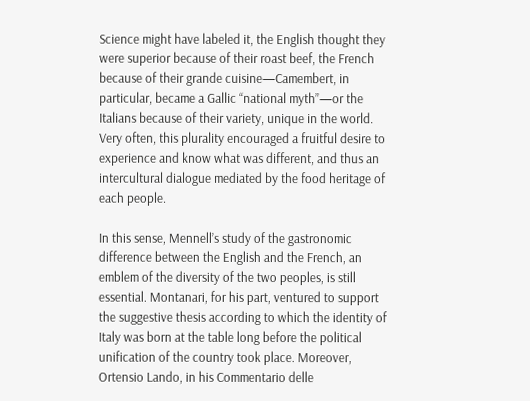Science might have labeled it, the English thought they were superior because of their roast beef, the French because of their grande cuisine—Camembert, in particular, became a Gallic “national myth”—or the Italians because of their variety, unique in the world. Very often, this plurality encouraged a fruitful desire to experience and know what was different, and thus an intercultural dialogue mediated by the food heritage of each people.

In this sense, Mennell’s study of the gastronomic difference between the English and the French, an emblem of the diversity of the two peoples, is still essential. Montanari, for his part, ventured to support the suggestive thesis according to which the identity of Italy was born at the table long before the political unification of the country took place. Moreover, Ortensio Lando, in his Commentario delle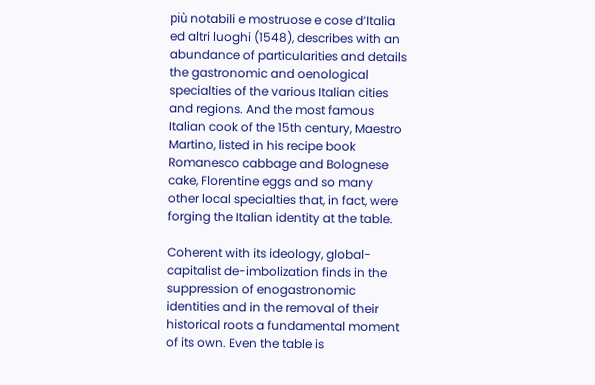più notabili e mostruose e cose d’Italia ed altri luoghi (1548), describes with an abundance of particularities and details the gastronomic and oenological specialties of the various Italian cities and regions. And the most famous Italian cook of the 15th century, Maestro Martino, listed in his recipe book Romanesco cabbage and Bolognese cake, Florentine eggs and so many other local specialties that, in fact, were forging the Italian identity at the table.

Coherent with its ideology, global-capitalist de-imbolization finds in the suppression of enogastronomic identities and in the removal of their historical roots a fundamental moment of its own. Even the table is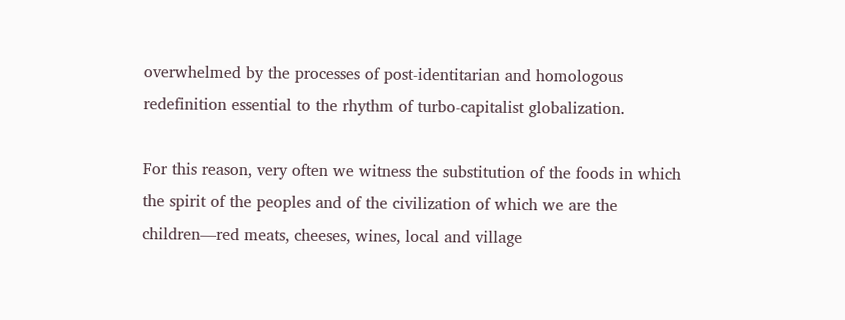overwhelmed by the processes of post-identitarian and homologous redefinition essential to the rhythm of turbo-capitalist globalization.

For this reason, very often we witness the substitution of the foods in which the spirit of the peoples and of the civilization of which we are the children—red meats, cheeses, wines, local and village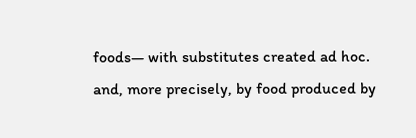foods— with substitutes created ad hoc. and, more precisely, by food produced by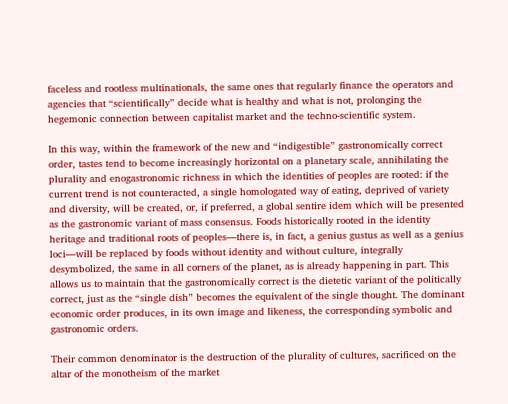faceless and rootless multinationals, the same ones that regularly finance the operators and agencies that “scientifically” decide what is healthy and what is not, prolonging the hegemonic connection between capitalist market and the techno-scientific system.

In this way, within the framework of the new and “indigestible” gastronomically correct order, tastes tend to become increasingly horizontal on a planetary scale, annihilating the plurality and enogastronomic richness in which the identities of peoples are rooted: if the current trend is not counteracted, a single homologated way of eating, deprived of variety and diversity, will be created, or, if preferred, a global sentire idem which will be presented as the gastronomic variant of mass consensus. Foods historically rooted in the identity heritage and traditional roots of peoples—there is, in fact, a genius gustus as well as a genius loci—will be replaced by foods without identity and without culture, integrally desymbolized, the same in all corners of the planet, as is already happening in part. This allows us to maintain that the gastronomically correct is the dietetic variant of the politically correct, just as the “single dish” becomes the equivalent of the single thought. The dominant economic order produces, in its own image and likeness, the corresponding symbolic and gastronomic orders.

Their common denominator is the destruction of the plurality of cultures, sacrificed on the altar of the monotheism of the market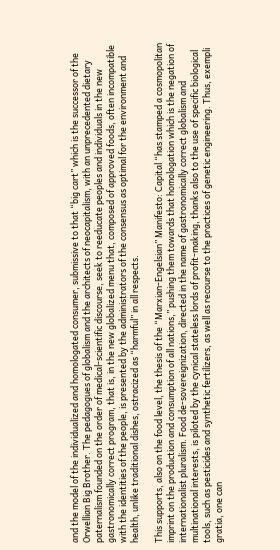and the model of the individualized and homologated consumer, submissive to that “big cart” which is the successor of the Orwellian Big Brother. The pedagogues of globalism and the architects of neocapitalism, with an unprecedented dietary paternalism founded on the order of medical-scientific discourse, seek to reeducate peoples and individuals in the new gastronomically correct program, that is, in the new globalized menu that, composed of approved foods, often incompatible with the identities of the people, is presented by the administrators of the consensus as optimal for the environment and health, unlike traditional dishes, ostracized as “harmful” in all respects.

This supports, also on the food level, the thesis of the “Marxian-Engelsian” Manifesto: Capital “has stamped a cosmopolitan imprint on the production and consumption of all nations,” pushing them towards that homologation which is the negation of internationalist pluralism. Food de-sovereignization, directed in the name of gastronomically correct globalism and multinational interests, is piloted by the cynical stateless lords of profit-making, thanks also to the use of specific biological tools, such as pesticides and synthetic fertilizers, as well as recourse to the practices of genetic engineering. Thus, exempli gratia, one can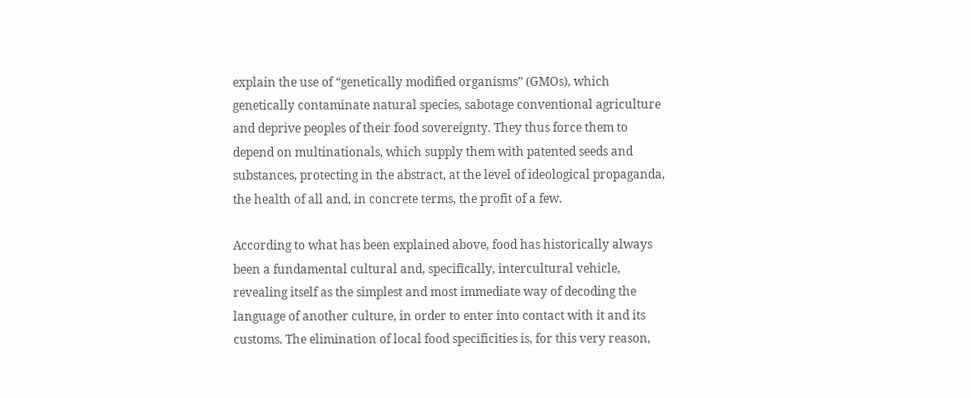explain the use of “genetically modified organisms” (GMOs), which genetically contaminate natural species, sabotage conventional agriculture and deprive peoples of their food sovereignty. They thus force them to depend on multinationals, which supply them with patented seeds and substances, protecting in the abstract, at the level of ideological propaganda, the health of all and, in concrete terms, the profit of a few.

According to what has been explained above, food has historically always been a fundamental cultural and, specifically, intercultural vehicle, revealing itself as the simplest and most immediate way of decoding the language of another culture, in order to enter into contact with it and its customs. The elimination of local food specificities is, for this very reason,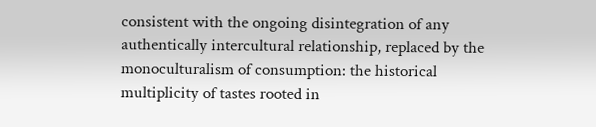consistent with the ongoing disintegration of any authentically intercultural relationship, replaced by the monoculturalism of consumption: the historical multiplicity of tastes rooted in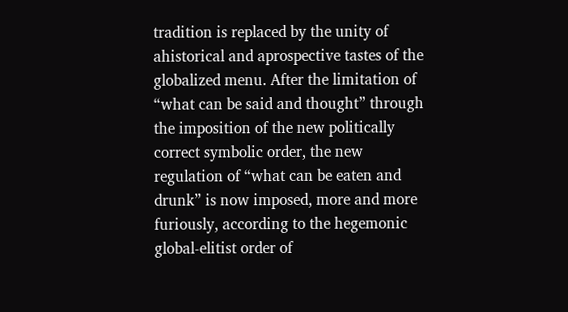tradition is replaced by the unity of ahistorical and aprospective tastes of the globalized menu. After the limitation of “what can be said and thought” through the imposition of the new politically correct symbolic order, the new regulation of “what can be eaten and drunk” is now imposed, more and more furiously, according to the hegemonic global-elitist order of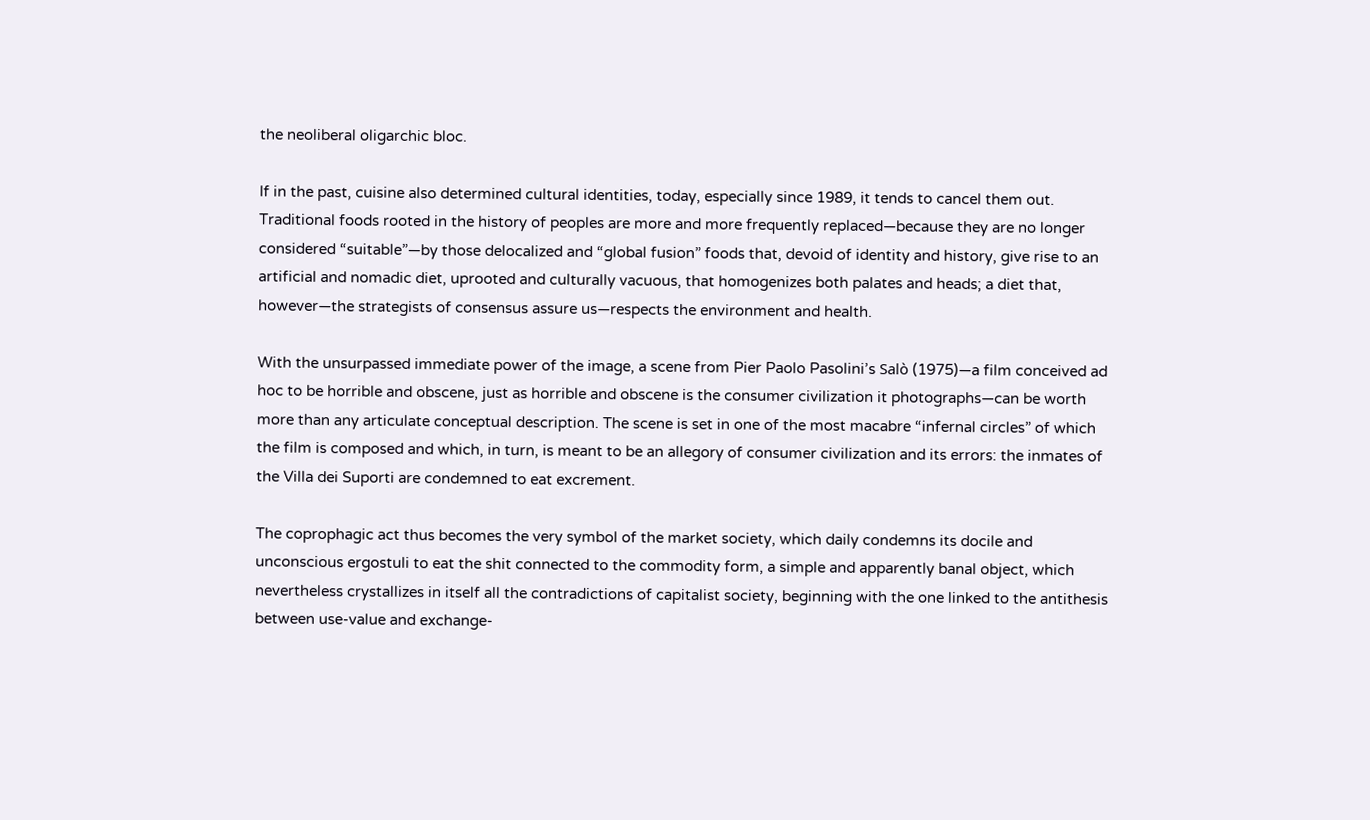the neoliberal oligarchic bloc.

If in the past, cuisine also determined cultural identities, today, especially since 1989, it tends to cancel them out. Traditional foods rooted in the history of peoples are more and more frequently replaced—because they are no longer considered “suitable”—by those delocalized and “global fusion” foods that, devoid of identity and history, give rise to an artificial and nomadic diet, uprooted and culturally vacuous, that homogenizes both palates and heads; a diet that, however—the strategists of consensus assure us—respects the environment and health.

With the unsurpassed immediate power of the image, a scene from Pier Paolo Pasolini’s Salò (1975)—a film conceived ad hoc to be horrible and obscene, just as horrible and obscene is the consumer civilization it photographs—can be worth more than any articulate conceptual description. The scene is set in one of the most macabre “infernal circles” of which the film is composed and which, in turn, is meant to be an allegory of consumer civilization and its errors: the inmates of the Villa dei Suporti are condemned to eat excrement.

The coprophagic act thus becomes the very symbol of the market society, which daily condemns its docile and unconscious ergostuli to eat the shit connected to the commodity form, a simple and apparently banal object, which nevertheless crystallizes in itself all the contradictions of capitalist society, beginning with the one linked to the antithesis between use-value and exchange-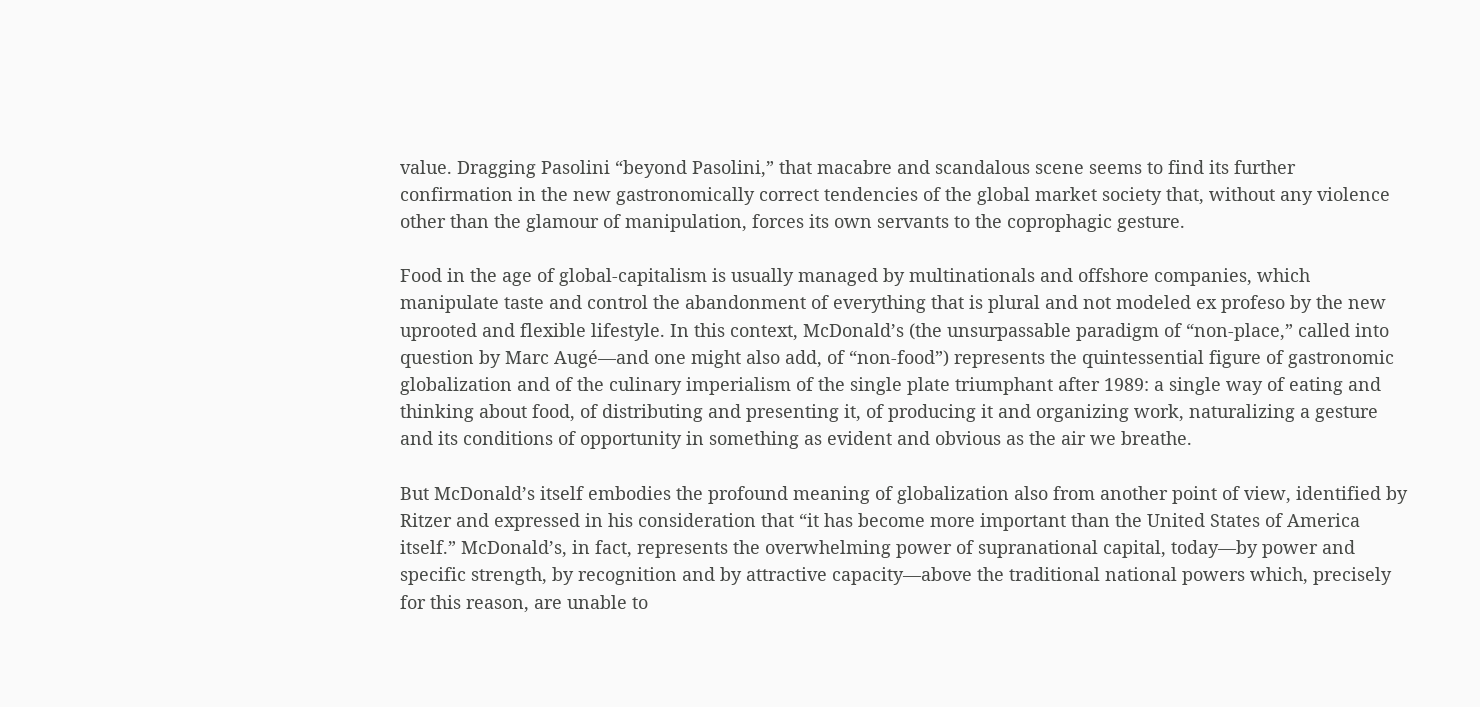value. Dragging Pasolini “beyond Pasolini,” that macabre and scandalous scene seems to find its further confirmation in the new gastronomically correct tendencies of the global market society that, without any violence other than the glamour of manipulation, forces its own servants to the coprophagic gesture.

Food in the age of global-capitalism is usually managed by multinationals and offshore companies, which manipulate taste and control the abandonment of everything that is plural and not modeled ex profeso by the new uprooted and flexible lifestyle. In this context, McDonald’s (the unsurpassable paradigm of “non-place,” called into question by Marc Augé—and one might also add, of “non-food”) represents the quintessential figure of gastronomic globalization and of the culinary imperialism of the single plate triumphant after 1989: a single way of eating and thinking about food, of distributing and presenting it, of producing it and organizing work, naturalizing a gesture and its conditions of opportunity in something as evident and obvious as the air we breathe.

But McDonald’s itself embodies the profound meaning of globalization also from another point of view, identified by Ritzer and expressed in his consideration that “it has become more important than the United States of America itself.” McDonald’s, in fact, represents the overwhelming power of supranational capital, today—by power and specific strength, by recognition and by attractive capacity—above the traditional national powers which, precisely for this reason, are unable to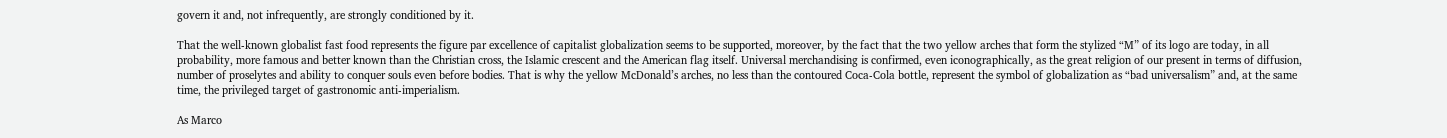govern it and, not infrequently, are strongly conditioned by it.

That the well-known globalist fast food represents the figure par excellence of capitalist globalization seems to be supported, moreover, by the fact that the two yellow arches that form the stylized “M” of its logo are today, in all probability, more famous and better known than the Christian cross, the Islamic crescent and the American flag itself. Universal merchandising is confirmed, even iconographically, as the great religion of our present in terms of diffusion, number of proselytes and ability to conquer souls even before bodies. That is why the yellow McDonald’s arches, no less than the contoured Coca-Cola bottle, represent the symbol of globalization as “bad universalism” and, at the same time, the privileged target of gastronomic anti-imperialism.

As Marco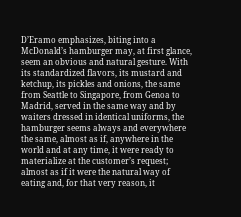D’Eramo emphasizes, biting into a McDonald’s hamburger may, at first glance, seem an obvious and natural gesture. With its standardized flavors, its mustard and ketchup, its pickles and onions, the same from Seattle to Singapore, from Genoa to Madrid, served in the same way and by waiters dressed in identical uniforms, the hamburger seems always and everywhere the same, almost as if, anywhere in the world and at any time, it were ready to materialize at the customer’s request; almost as if it were the natural way of eating and, for that very reason, it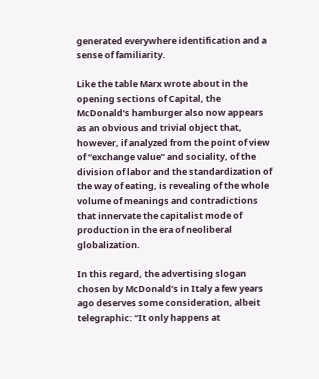generated everywhere identification and a sense of familiarity.

Like the table Marx wrote about in the opening sections of Capital, the McDonald’s hamburger also now appears as an obvious and trivial object that, however, if analyzed from the point of view of “exchange value” and sociality, of the division of labor and the standardization of the way of eating, is revealing of the whole volume of meanings and contradictions that innervate the capitalist mode of production in the era of neoliberal globalization.

In this regard, the advertising slogan chosen by McDonald’s in Italy a few years ago deserves some consideration, albeit telegraphic: “It only happens at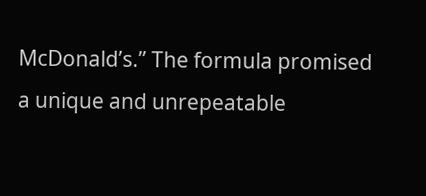McDonald’s.” The formula promised a unique and unrepeatable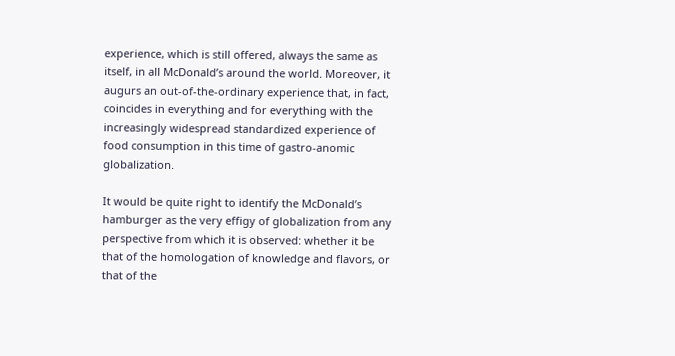experience, which is still offered, always the same as itself, in all McDonald’s around the world. Moreover, it augurs an out-of-the-ordinary experience that, in fact, coincides in everything and for everything with the increasingly widespread standardized experience of food consumption in this time of gastro-anomic globalization.

It would be quite right to identify the McDonald’s hamburger as the very effigy of globalization from any perspective from which it is observed: whether it be that of the homologation of knowledge and flavors, or that of the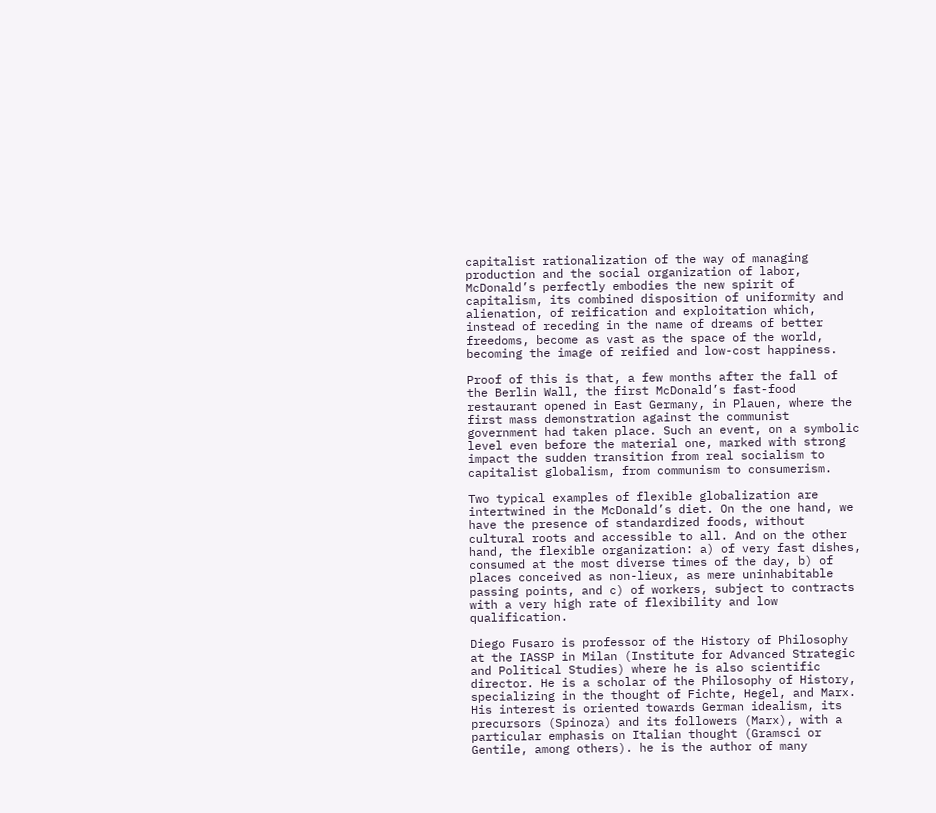capitalist rationalization of the way of managing production and the social organization of labor, McDonald’s perfectly embodies the new spirit of capitalism, its combined disposition of uniformity and alienation, of reification and exploitation which, instead of receding in the name of dreams of better freedoms, become as vast as the space of the world, becoming the image of reified and low-cost happiness.

Proof of this is that, a few months after the fall of the Berlin Wall, the first McDonald’s fast-food restaurant opened in East Germany, in Plauen, where the first mass demonstration against the communist government had taken place. Such an event, on a symbolic level even before the material one, marked with strong impact the sudden transition from real socialism to capitalist globalism, from communism to consumerism.

Two typical examples of flexible globalization are intertwined in the McDonald’s diet. On the one hand, we have the presence of standardized foods, without cultural roots and accessible to all. And on the other hand, the flexible organization: a) of very fast dishes, consumed at the most diverse times of the day, b) of places conceived as non-lieux, as mere uninhabitable passing points, and c) of workers, subject to contracts with a very high rate of flexibility and low qualification.

Diego Fusaro is professor of the History of Philosophy at the IASSP in Milan (Institute for Advanced Strategic and Political Studies) where he is also scientific director. He is a scholar of the Philosophy of History, specializing in the thought of Fichte, Hegel, and Marx. His interest is oriented towards German idealism, its precursors (Spinoza) and its followers (Marx), with a particular emphasis on Italian thought (Gramsci or Gentile, among others). he is the author of many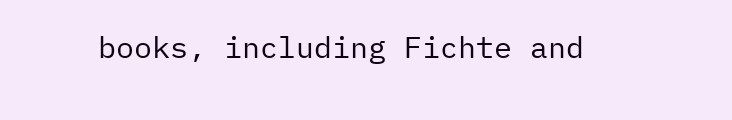books, including Fichte and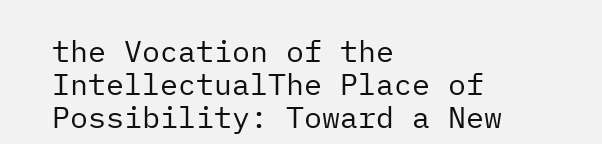the Vocation of the IntellectualThe Place of Possibility: Toward a New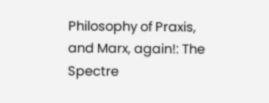Philosophy of Praxis, and Marx, again!: The Spectre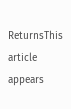ReturnsThis article appears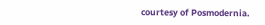courtesy of Posmodernia.